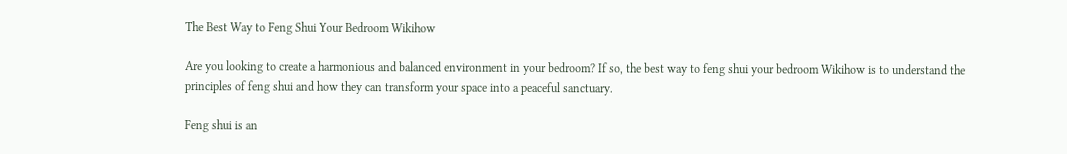The Best Way to Feng Shui Your Bedroom Wikihow

Are you looking to create a harmonious and balanced environment in your bedroom? If so, the best way to feng shui your bedroom Wikihow is to understand the principles of feng shui and how they can transform your space into a peaceful sanctuary.

Feng shui is an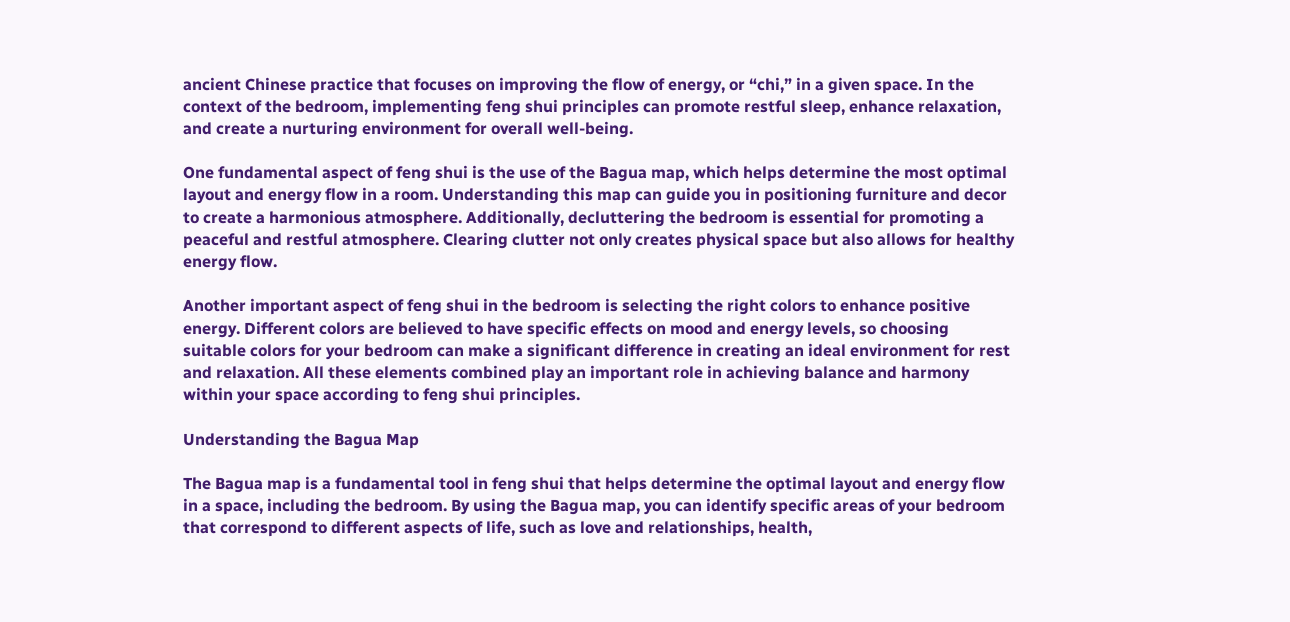ancient Chinese practice that focuses on improving the flow of energy, or “chi,” in a given space. In the context of the bedroom, implementing feng shui principles can promote restful sleep, enhance relaxation, and create a nurturing environment for overall well-being.

One fundamental aspect of feng shui is the use of the Bagua map, which helps determine the most optimal layout and energy flow in a room. Understanding this map can guide you in positioning furniture and decor to create a harmonious atmosphere. Additionally, decluttering the bedroom is essential for promoting a peaceful and restful atmosphere. Clearing clutter not only creates physical space but also allows for healthy energy flow.

Another important aspect of feng shui in the bedroom is selecting the right colors to enhance positive energy. Different colors are believed to have specific effects on mood and energy levels, so choosing suitable colors for your bedroom can make a significant difference in creating an ideal environment for rest and relaxation. All these elements combined play an important role in achieving balance and harmony within your space according to feng shui principles.

Understanding the Bagua Map

The Bagua map is a fundamental tool in feng shui that helps determine the optimal layout and energy flow in a space, including the bedroom. By using the Bagua map, you can identify specific areas of your bedroom that correspond to different aspects of life, such as love and relationships, health,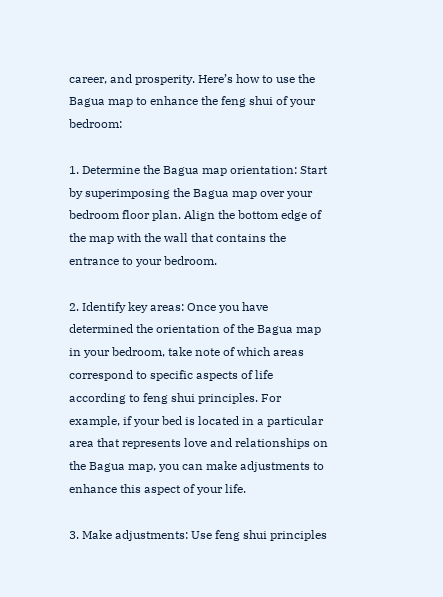career, and prosperity. Here’s how to use the Bagua map to enhance the feng shui of your bedroom:

1. Determine the Bagua map orientation: Start by superimposing the Bagua map over your bedroom floor plan. Align the bottom edge of the map with the wall that contains the entrance to your bedroom.

2. Identify key areas: Once you have determined the orientation of the Bagua map in your bedroom, take note of which areas correspond to specific aspects of life according to feng shui principles. For example, if your bed is located in a particular area that represents love and relationships on the Bagua map, you can make adjustments to enhance this aspect of your life.

3. Make adjustments: Use feng shui principles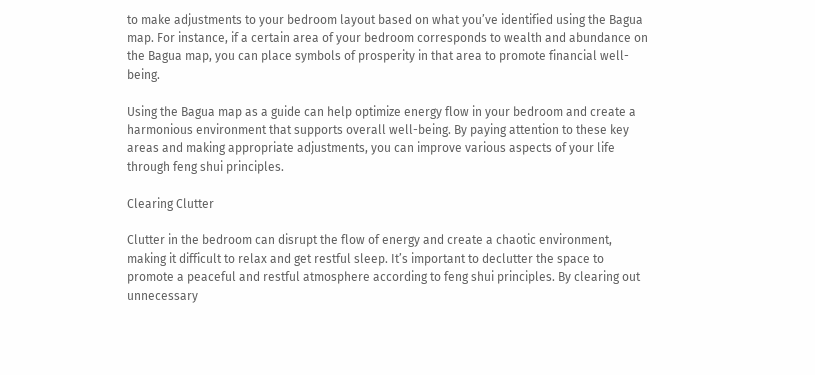to make adjustments to your bedroom layout based on what you’ve identified using the Bagua map. For instance, if a certain area of your bedroom corresponds to wealth and abundance on the Bagua map, you can place symbols of prosperity in that area to promote financial well-being.

Using the Bagua map as a guide can help optimize energy flow in your bedroom and create a harmonious environment that supports overall well-being. By paying attention to these key areas and making appropriate adjustments, you can improve various aspects of your life through feng shui principles.

Clearing Clutter

Clutter in the bedroom can disrupt the flow of energy and create a chaotic environment, making it difficult to relax and get restful sleep. It’s important to declutter the space to promote a peaceful and restful atmosphere according to feng shui principles. By clearing out unnecessary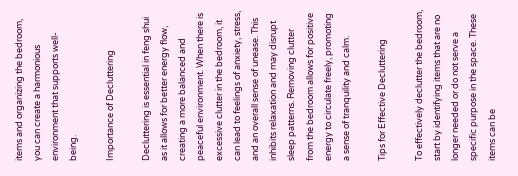items and organizing the bedroom, you can create a harmonious environment that supports well-being.

Importance of Decluttering

Decluttering is essential in feng shui as it allows for better energy flow, creating a more balanced and peaceful environment. When there is excessive clutter in the bedroom, it can lead to feelings of anxiety, stress, and an overall sense of unease. This inhibits relaxation and may disrupt sleep patterns. Removing clutter from the bedroom allows for positive energy to circulate freely, promoting a sense of tranquility and calm.

Tips for Effective Decluttering

To effectively declutter the bedroom, start by identifying items that are no longer needed or do not serve a specific purpose in the space. These items can be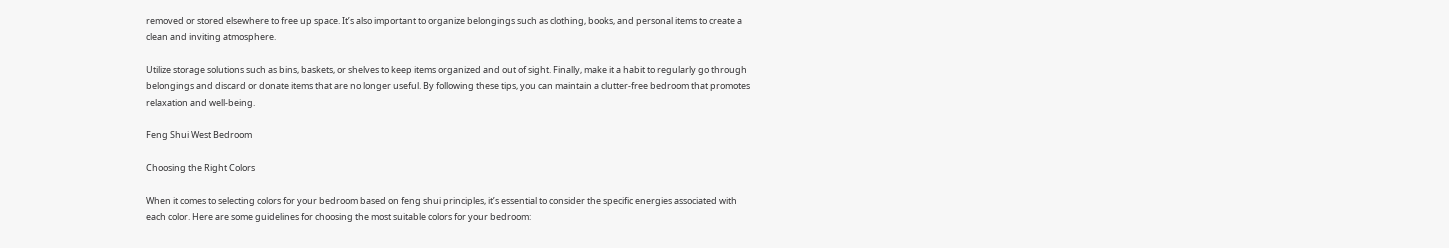removed or stored elsewhere to free up space. It’s also important to organize belongings such as clothing, books, and personal items to create a clean and inviting atmosphere.

Utilize storage solutions such as bins, baskets, or shelves to keep items organized and out of sight. Finally, make it a habit to regularly go through belongings and discard or donate items that are no longer useful. By following these tips, you can maintain a clutter-free bedroom that promotes relaxation and well-being.

Feng Shui West Bedroom

Choosing the Right Colors

When it comes to selecting colors for your bedroom based on feng shui principles, it’s essential to consider the specific energies associated with each color. Here are some guidelines for choosing the most suitable colors for your bedroom: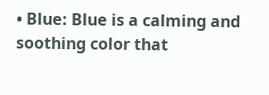• Blue: Blue is a calming and soothing color that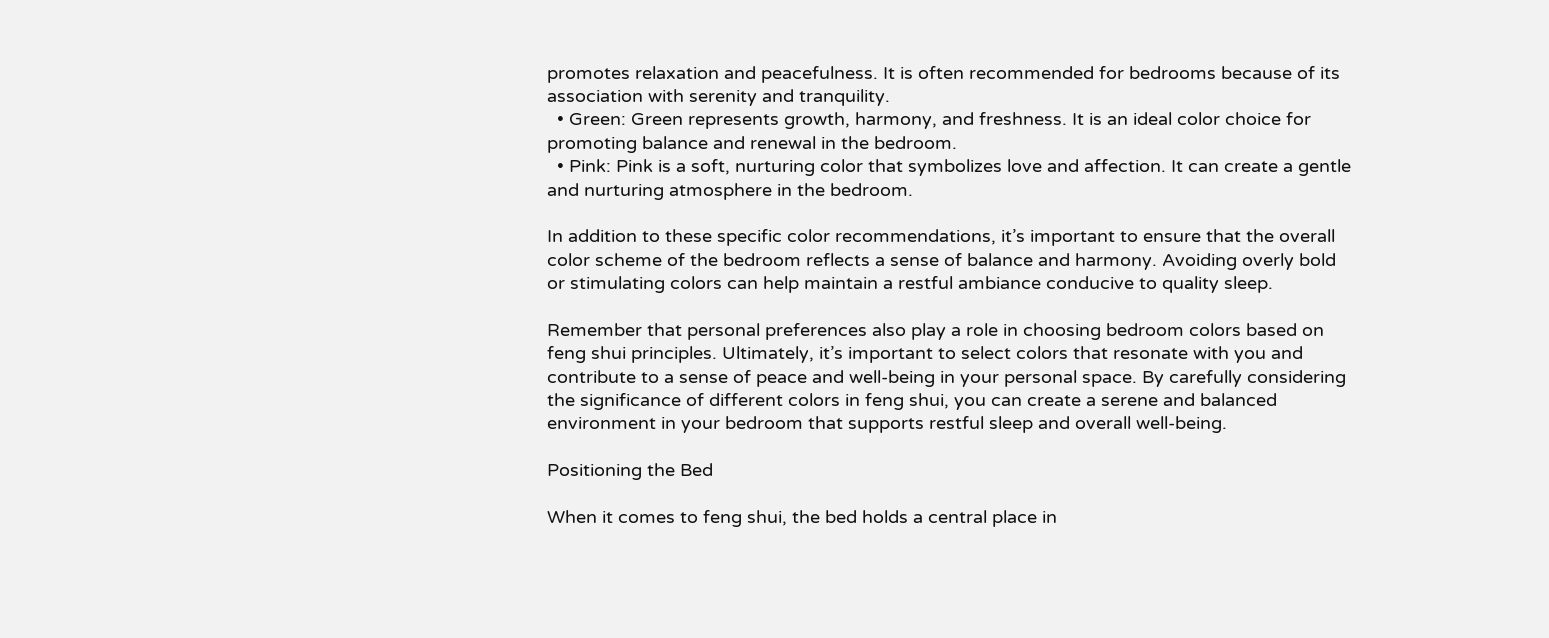promotes relaxation and peacefulness. It is often recommended for bedrooms because of its association with serenity and tranquility.
  • Green: Green represents growth, harmony, and freshness. It is an ideal color choice for promoting balance and renewal in the bedroom.
  • Pink: Pink is a soft, nurturing color that symbolizes love and affection. It can create a gentle and nurturing atmosphere in the bedroom.

In addition to these specific color recommendations, it’s important to ensure that the overall color scheme of the bedroom reflects a sense of balance and harmony. Avoiding overly bold or stimulating colors can help maintain a restful ambiance conducive to quality sleep.

Remember that personal preferences also play a role in choosing bedroom colors based on feng shui principles. Ultimately, it’s important to select colors that resonate with you and contribute to a sense of peace and well-being in your personal space. By carefully considering the significance of different colors in feng shui, you can create a serene and balanced environment in your bedroom that supports restful sleep and overall well-being.

Positioning the Bed

When it comes to feng shui, the bed holds a central place in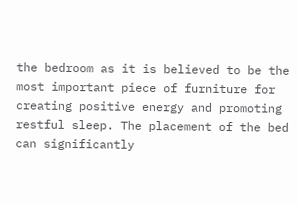the bedroom as it is believed to be the most important piece of furniture for creating positive energy and promoting restful sleep. The placement of the bed can significantly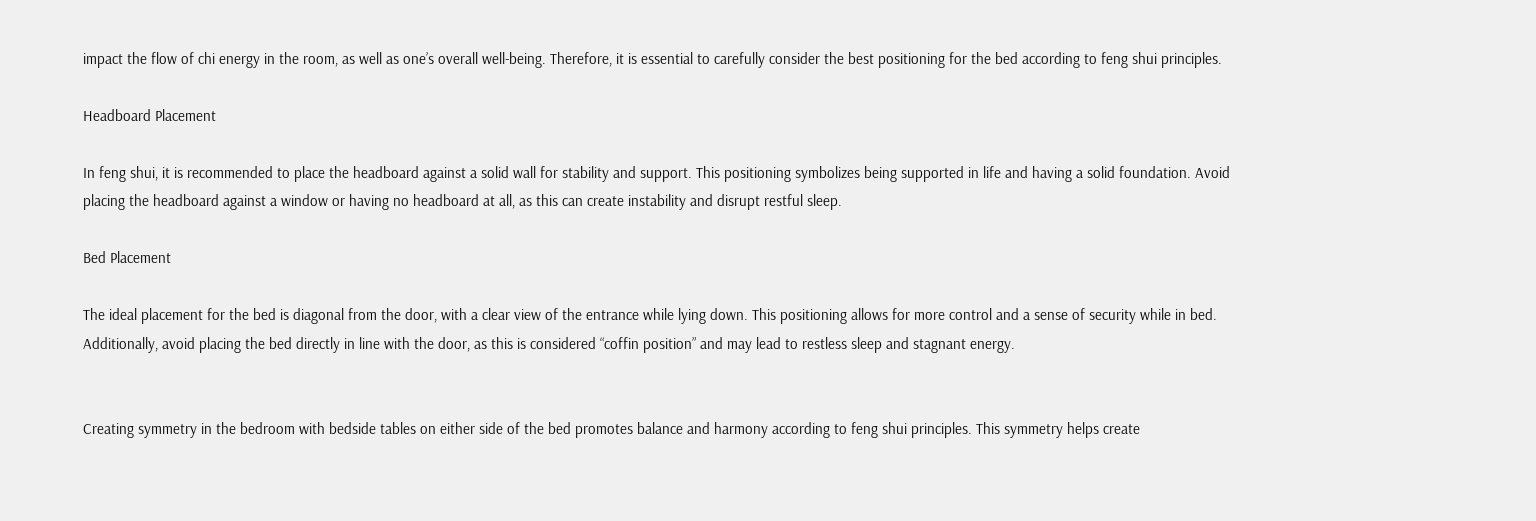impact the flow of chi energy in the room, as well as one’s overall well-being. Therefore, it is essential to carefully consider the best positioning for the bed according to feng shui principles.

Headboard Placement

In feng shui, it is recommended to place the headboard against a solid wall for stability and support. This positioning symbolizes being supported in life and having a solid foundation. Avoid placing the headboard against a window or having no headboard at all, as this can create instability and disrupt restful sleep.

Bed Placement

The ideal placement for the bed is diagonal from the door, with a clear view of the entrance while lying down. This positioning allows for more control and a sense of security while in bed. Additionally, avoid placing the bed directly in line with the door, as this is considered “coffin position” and may lead to restless sleep and stagnant energy.


Creating symmetry in the bedroom with bedside tables on either side of the bed promotes balance and harmony according to feng shui principles. This symmetry helps create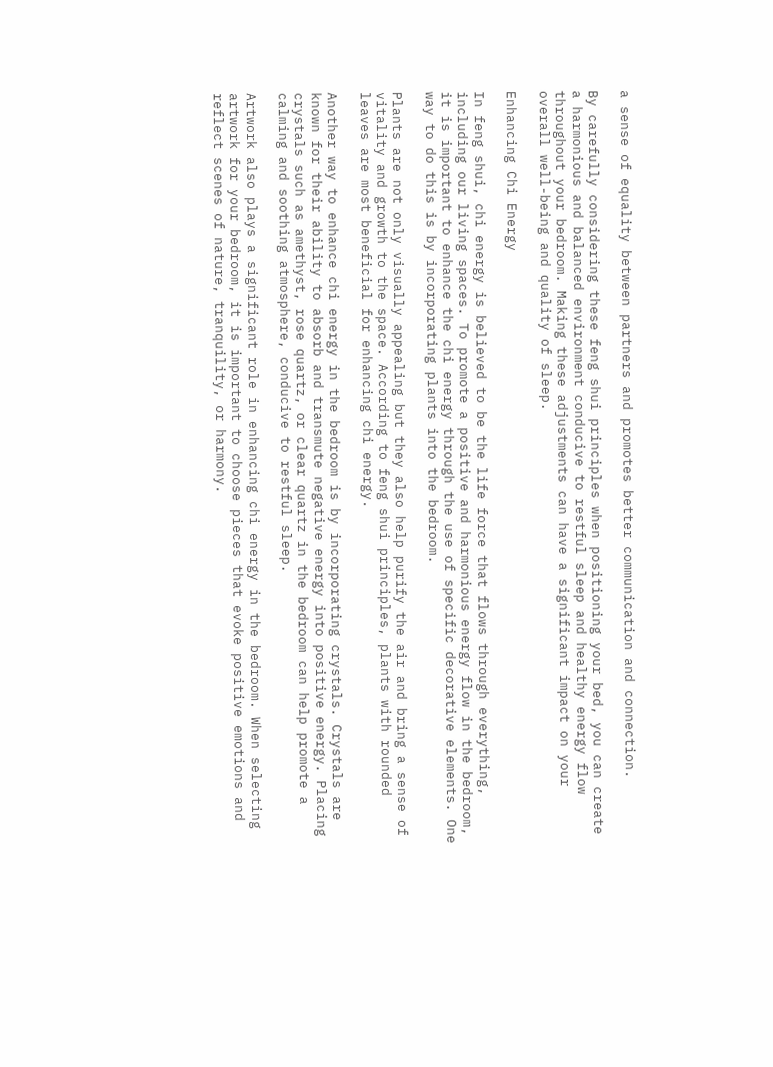a sense of equality between partners and promotes better communication and connection.

By carefully considering these feng shui principles when positioning your bed, you can create a harmonious and balanced environment conducive to restful sleep and healthy energy flow throughout your bedroom. Making these adjustments can have a significant impact on your overall well-being and quality of sleep.

Enhancing Chi Energy

In feng shui, chi energy is believed to be the life force that flows through everything, including our living spaces. To promote a positive and harmonious energy flow in the bedroom, it is important to enhance the chi energy through the use of specific decorative elements. One way to do this is by incorporating plants into the bedroom.

Plants are not only visually appealing but they also help purify the air and bring a sense of vitality and growth to the space. According to feng shui principles, plants with rounded leaves are most beneficial for enhancing chi energy.

Another way to enhance chi energy in the bedroom is by incorporating crystals. Crystals are known for their ability to absorb and transmute negative energy into positive energy. Placing crystals such as amethyst, rose quartz, or clear quartz in the bedroom can help promote a calming and soothing atmosphere, conducive to restful sleep.

Artwork also plays a significant role in enhancing chi energy in the bedroom. When selecting artwork for your bedroom, it is important to choose pieces that evoke positive emotions and reflect scenes of nature, tranquility, or harmony.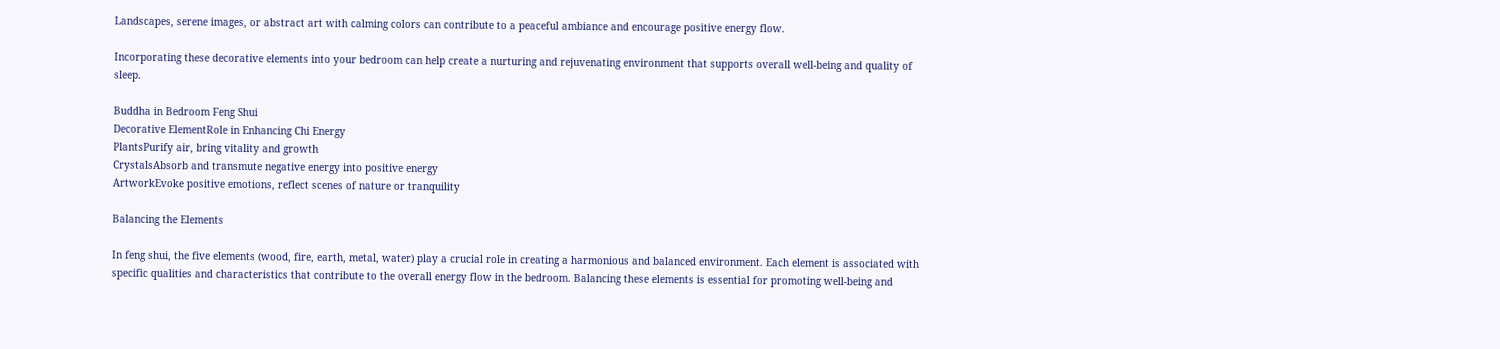Landscapes, serene images, or abstract art with calming colors can contribute to a peaceful ambiance and encourage positive energy flow.

Incorporating these decorative elements into your bedroom can help create a nurturing and rejuvenating environment that supports overall well-being and quality of sleep.

Buddha in Bedroom Feng Shui
Decorative ElementRole in Enhancing Chi Energy
PlantsPurify air, bring vitality and growth
CrystalsAbsorb and transmute negative energy into positive energy
ArtworkEvoke positive emotions, reflect scenes of nature or tranquility

Balancing the Elements

In feng shui, the five elements (wood, fire, earth, metal, water) play a crucial role in creating a harmonious and balanced environment. Each element is associated with specific qualities and characteristics that contribute to the overall energy flow in the bedroom. Balancing these elements is essential for promoting well-being and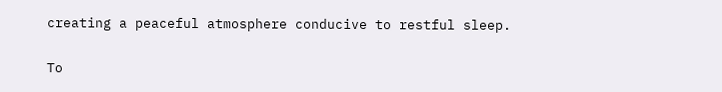creating a peaceful atmosphere conducive to restful sleep.

To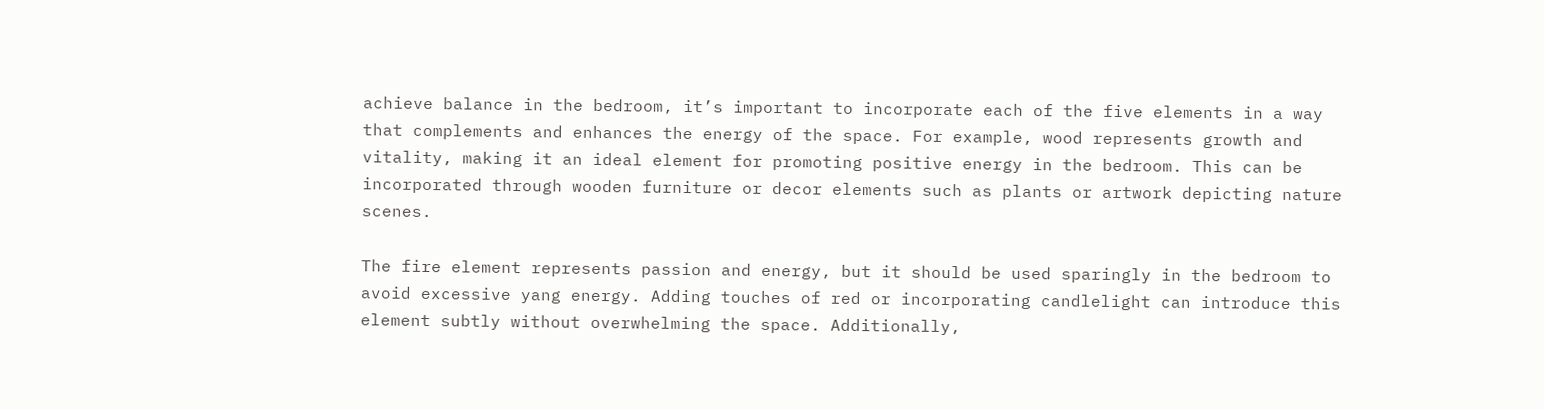achieve balance in the bedroom, it’s important to incorporate each of the five elements in a way that complements and enhances the energy of the space. For example, wood represents growth and vitality, making it an ideal element for promoting positive energy in the bedroom. This can be incorporated through wooden furniture or decor elements such as plants or artwork depicting nature scenes.

The fire element represents passion and energy, but it should be used sparingly in the bedroom to avoid excessive yang energy. Adding touches of red or incorporating candlelight can introduce this element subtly without overwhelming the space. Additionally,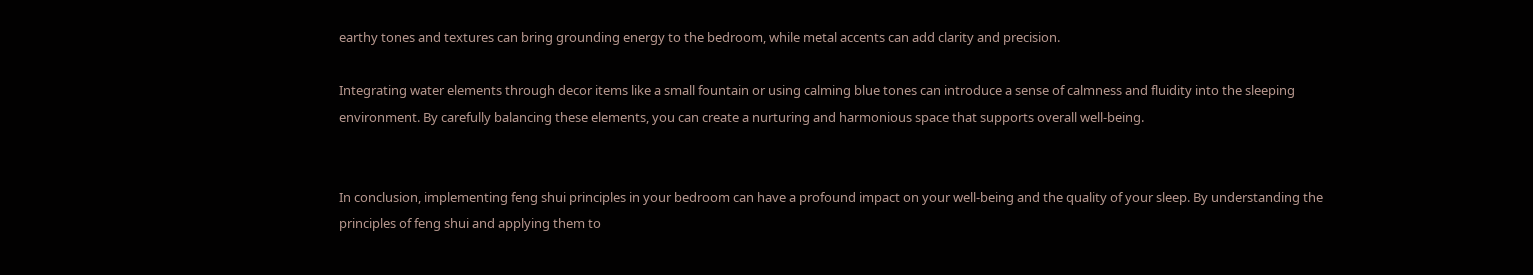earthy tones and textures can bring grounding energy to the bedroom, while metal accents can add clarity and precision.

Integrating water elements through decor items like a small fountain or using calming blue tones can introduce a sense of calmness and fluidity into the sleeping environment. By carefully balancing these elements, you can create a nurturing and harmonious space that supports overall well-being.


In conclusion, implementing feng shui principles in your bedroom can have a profound impact on your well-being and the quality of your sleep. By understanding the principles of feng shui and applying them to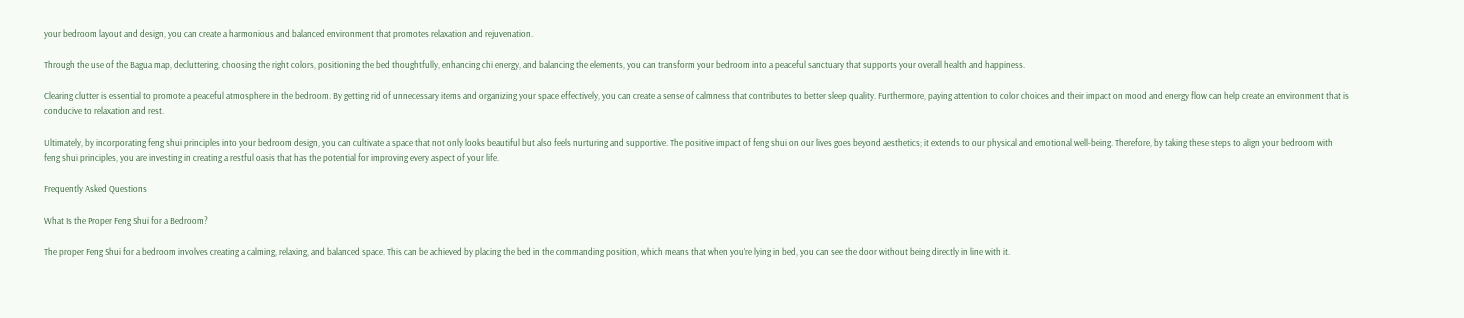your bedroom layout and design, you can create a harmonious and balanced environment that promotes relaxation and rejuvenation.

Through the use of the Bagua map, decluttering, choosing the right colors, positioning the bed thoughtfully, enhancing chi energy, and balancing the elements, you can transform your bedroom into a peaceful sanctuary that supports your overall health and happiness.

Clearing clutter is essential to promote a peaceful atmosphere in the bedroom. By getting rid of unnecessary items and organizing your space effectively, you can create a sense of calmness that contributes to better sleep quality. Furthermore, paying attention to color choices and their impact on mood and energy flow can help create an environment that is conducive to relaxation and rest.

Ultimately, by incorporating feng shui principles into your bedroom design, you can cultivate a space that not only looks beautiful but also feels nurturing and supportive. The positive impact of feng shui on our lives goes beyond aesthetics; it extends to our physical and emotional well-being. Therefore, by taking these steps to align your bedroom with feng shui principles, you are investing in creating a restful oasis that has the potential for improving every aspect of your life.

Frequently Asked Questions

What Is the Proper Feng Shui for a Bedroom?

The proper Feng Shui for a bedroom involves creating a calming, relaxing, and balanced space. This can be achieved by placing the bed in the commanding position, which means that when you’re lying in bed, you can see the door without being directly in line with it.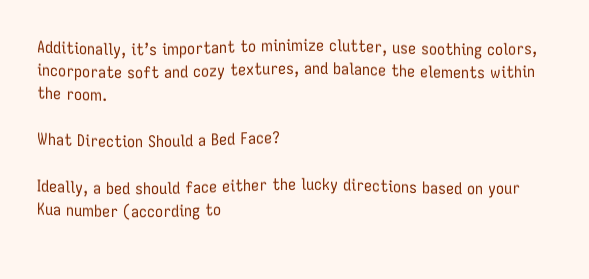Additionally, it’s important to minimize clutter, use soothing colors, incorporate soft and cozy textures, and balance the elements within the room.

What Direction Should a Bed Face?

Ideally, a bed should face either the lucky directions based on your Kua number (according to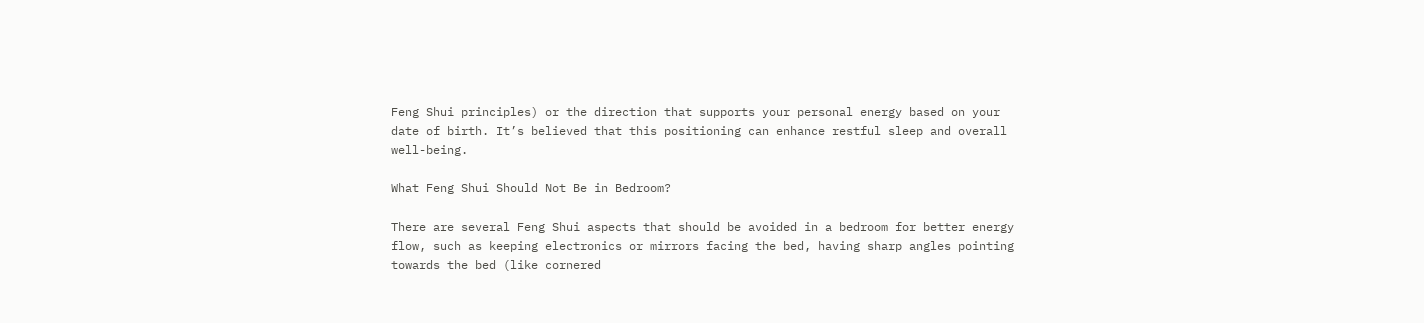Feng Shui principles) or the direction that supports your personal energy based on your date of birth. It’s believed that this positioning can enhance restful sleep and overall well-being.

What Feng Shui Should Not Be in Bedroom?

There are several Feng Shui aspects that should be avoided in a bedroom for better energy flow, such as keeping electronics or mirrors facing the bed, having sharp angles pointing towards the bed (like cornered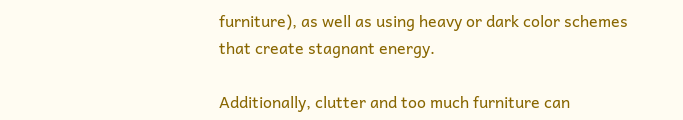furniture), as well as using heavy or dark color schemes that create stagnant energy.

Additionally, clutter and too much furniture can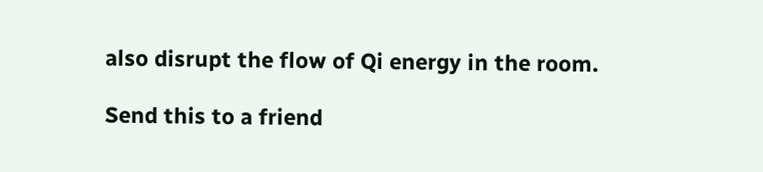also disrupt the flow of Qi energy in the room.

Send this to a friend